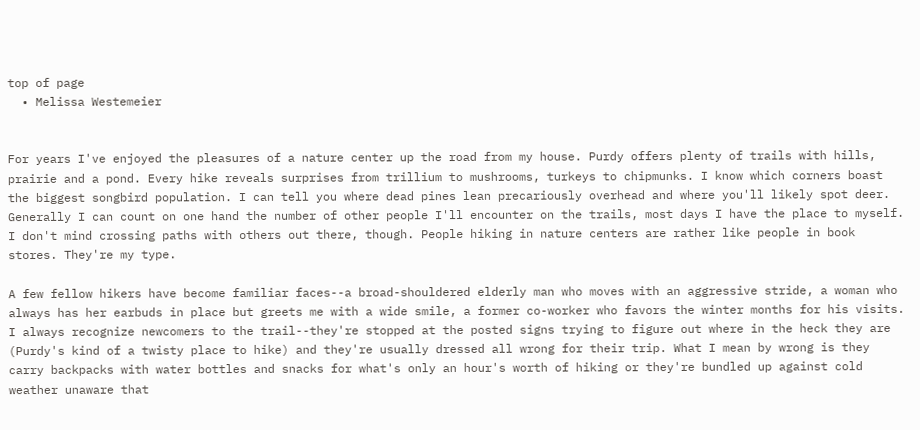top of page
  • Melissa Westemeier


For years I've enjoyed the pleasures of a nature center up the road from my house. Purdy offers plenty of trails with hills, prairie and a pond. Every hike reveals surprises from trillium to mushrooms, turkeys to chipmunks. I know which corners boast the biggest songbird population. I can tell you where dead pines lean precariously overhead and where you'll likely spot deer. Generally I can count on one hand the number of other people I'll encounter on the trails, most days I have the place to myself. I don't mind crossing paths with others out there, though. People hiking in nature centers are rather like people in book stores. They're my type.

A few fellow hikers have become familiar faces--a broad-shouldered elderly man who moves with an aggressive stride, a woman who always has her earbuds in place but greets me with a wide smile, a former co-worker who favors the winter months for his visits. I always recognize newcomers to the trail--they're stopped at the posted signs trying to figure out where in the heck they are (Purdy's kind of a twisty place to hike) and they're usually dressed all wrong for their trip. What I mean by wrong is they carry backpacks with water bottles and snacks for what's only an hour's worth of hiking or they're bundled up against cold weather unaware that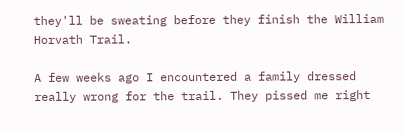they'll be sweating before they finish the William Horvath Trail.

A few weeks ago I encountered a family dressed really wrong for the trail. They pissed me right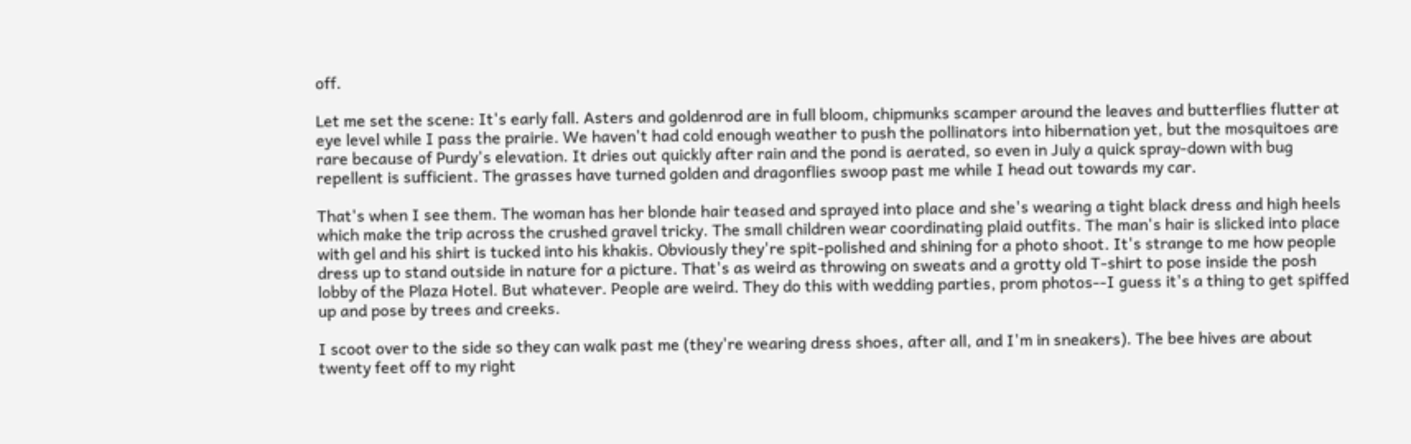off.

Let me set the scene: It's early fall. Asters and goldenrod are in full bloom, chipmunks scamper around the leaves and butterflies flutter at eye level while I pass the prairie. We haven't had cold enough weather to push the pollinators into hibernation yet, but the mosquitoes are rare because of Purdy's elevation. It dries out quickly after rain and the pond is aerated, so even in July a quick spray-down with bug repellent is sufficient. The grasses have turned golden and dragonflies swoop past me while I head out towards my car.

That's when I see them. The woman has her blonde hair teased and sprayed into place and she's wearing a tight black dress and high heels which make the trip across the crushed gravel tricky. The small children wear coordinating plaid outfits. The man's hair is slicked into place with gel and his shirt is tucked into his khakis. Obviously they're spit-polished and shining for a photo shoot. It's strange to me how people dress up to stand outside in nature for a picture. That's as weird as throwing on sweats and a grotty old T-shirt to pose inside the posh lobby of the Plaza Hotel. But whatever. People are weird. They do this with wedding parties, prom photos--I guess it's a thing to get spiffed up and pose by trees and creeks.

I scoot over to the side so they can walk past me (they're wearing dress shoes, after all, and I'm in sneakers). The bee hives are about twenty feet off to my right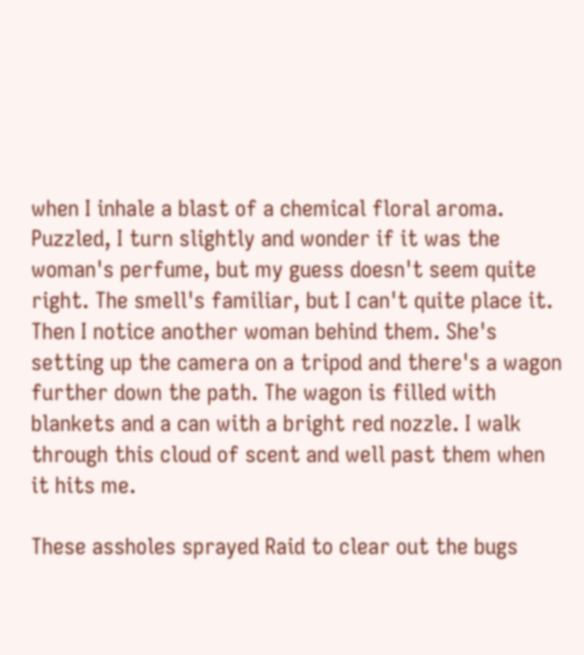when I inhale a blast of a chemical floral aroma. Puzzled, I turn slightly and wonder if it was the woman's perfume, but my guess doesn't seem quite right. The smell's familiar, but I can't quite place it. Then I notice another woman behind them. She's setting up the camera on a tripod and there's a wagon further down the path. The wagon is filled with blankets and a can with a bright red nozzle. I walk through this cloud of scent and well past them when it hits me.

These assholes sprayed Raid to clear out the bugs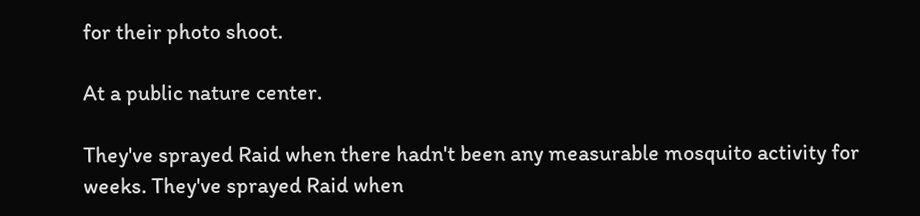for their photo shoot.

At a public nature center.

They've sprayed Raid when there hadn't been any measurable mosquito activity for weeks. They've sprayed Raid when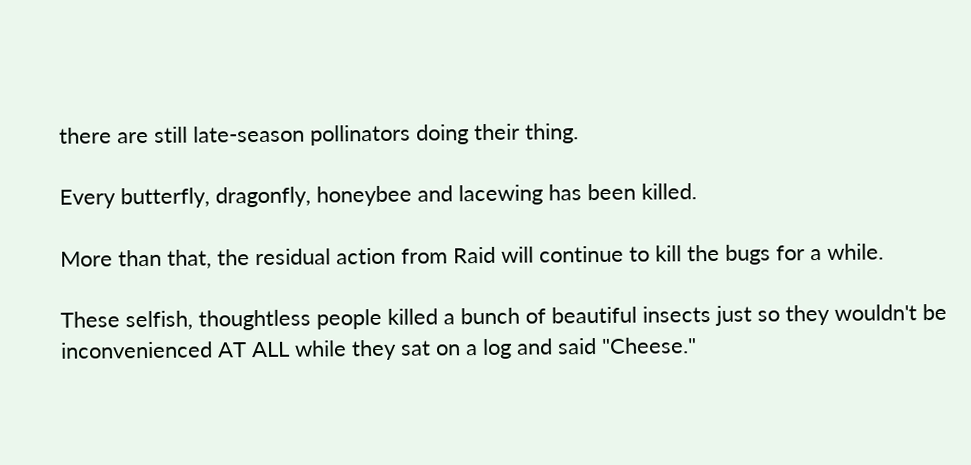there are still late-season pollinators doing their thing.

Every butterfly, dragonfly, honeybee and lacewing has been killed.

More than that, the residual action from Raid will continue to kill the bugs for a while.

These selfish, thoughtless people killed a bunch of beautiful insects just so they wouldn't be inconvenienced AT ALL while they sat on a log and said "Cheese."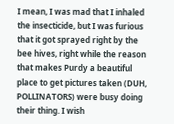I mean, I was mad that I inhaled the insecticide, but I was furious that it got sprayed right by the bee hives, right while the reason that makes Purdy a beautiful place to get pictures taken (DUH, POLLINATORS) were busy doing their thing. I wish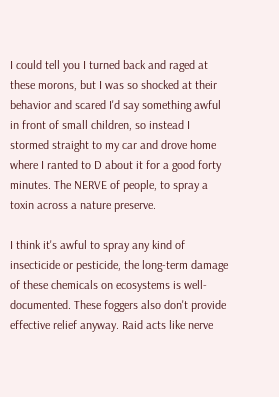I could tell you I turned back and raged at these morons, but I was so shocked at their behavior and scared I'd say something awful in front of small children, so instead I stormed straight to my car and drove home where I ranted to D about it for a good forty minutes. The NERVE of people, to spray a toxin across a nature preserve.

I think it's awful to spray any kind of insecticide or pesticide, the long-term damage of these chemicals on ecosystems is well-documented. These foggers also don't provide effective relief anyway. Raid acts like nerve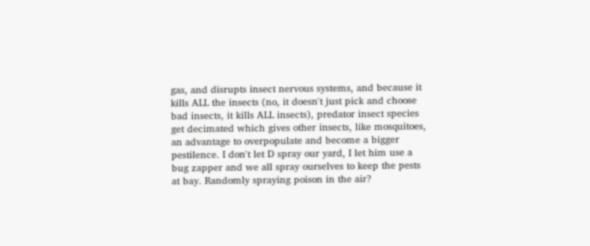gas, and disrupts insect nervous systems, and because it kills ALL the insects (no, it doesn't just pick and choose bad insects, it kills ALL insects), predator insect species get decimated which gives other insects, like mosquitoes, an advantage to overpopulate and become a bigger pestilence. I don't let D spray our yard, I let him use a bug zapper and we all spray ourselves to keep the pests at bay. Randomly spraying poison in the air?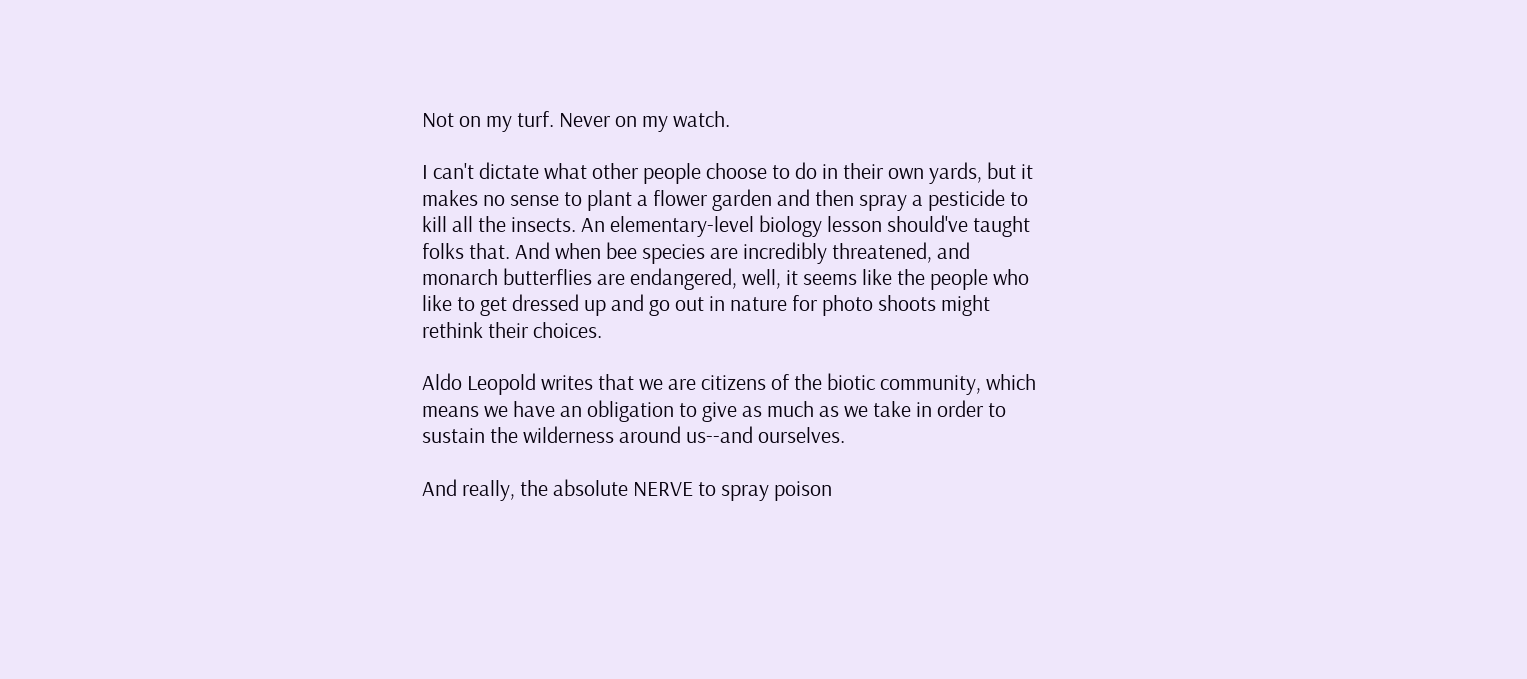Not on my turf. Never on my watch.

I can't dictate what other people choose to do in their own yards, but it makes no sense to plant a flower garden and then spray a pesticide to kill all the insects. An elementary-level biology lesson should've taught folks that. And when bee species are incredibly threatened, and monarch butterflies are endangered, well, it seems like the people who like to get dressed up and go out in nature for photo shoots might rethink their choices.

Aldo Leopold writes that we are citizens of the biotic community, which means we have an obligation to give as much as we take in order to sustain the wilderness around us--and ourselves.

And really, the absolute NERVE to spray poison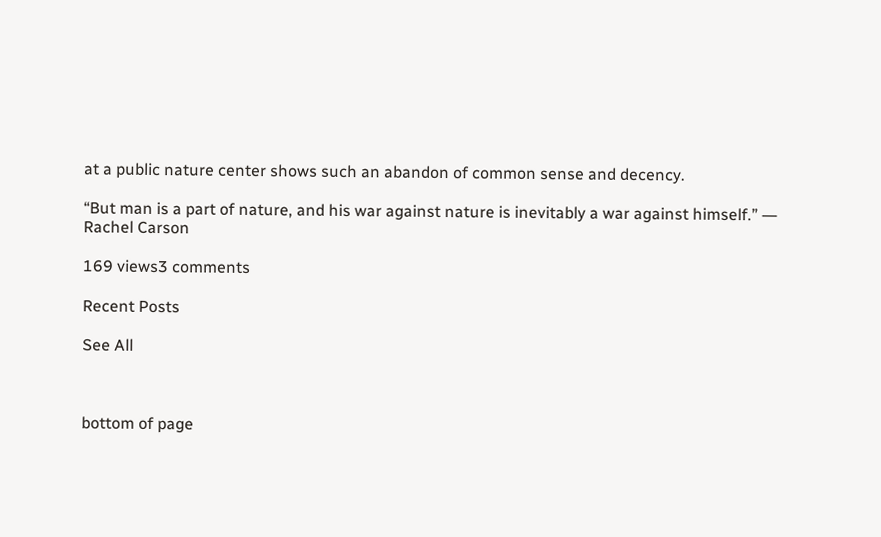at a public nature center shows such an abandon of common sense and decency.

“But man is a part of nature, and his war against nature is inevitably a war against himself.” ― Rachel Carson

169 views3 comments

Recent Posts

See All



bottom of page